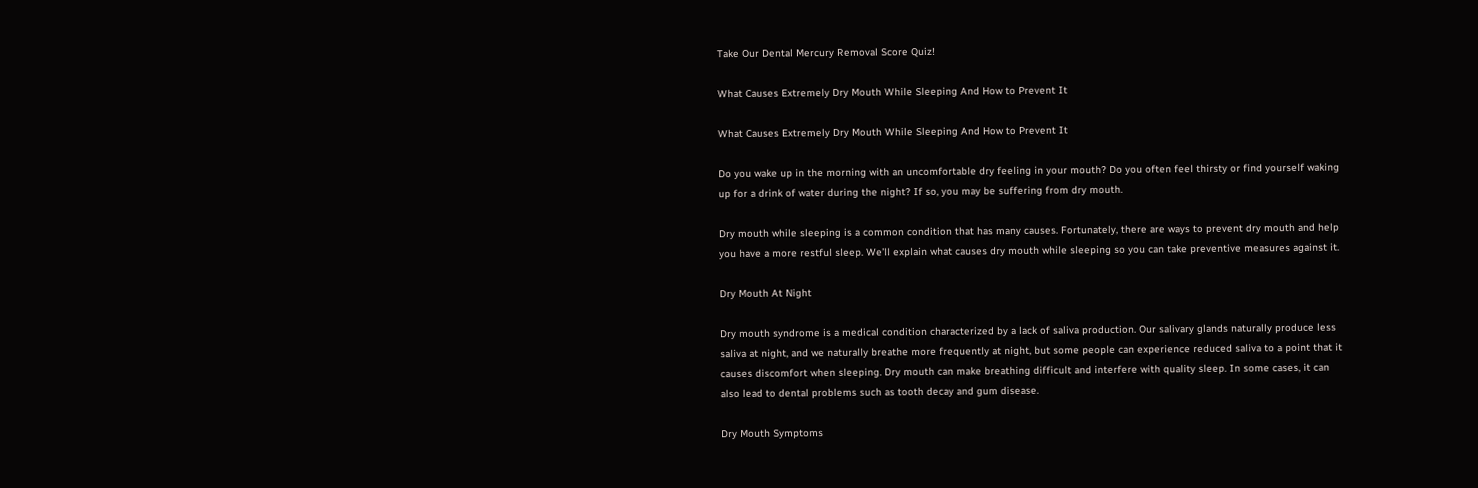Take Our Dental Mercury Removal Score Quiz!

What Causes Extremely Dry Mouth While Sleeping And How to Prevent It

What Causes Extremely Dry Mouth While Sleeping And How to Prevent It

Do you wake up in the morning with an uncomfortable dry feeling in your mouth? Do you often feel thirsty or find yourself waking up for a drink of water during the night? If so, you may be suffering from dry mouth.

Dry mouth while sleeping is a common condition that has many causes. Fortunately, there are ways to prevent dry mouth and help you have a more restful sleep. We’ll explain what causes dry mouth while sleeping so you can take preventive measures against it.

Dry Mouth At Night

Dry mouth syndrome is a medical condition characterized by a lack of saliva production. Our salivary glands naturally produce less saliva at night, and we naturally breathe more frequently at night, but some people can experience reduced saliva to a point that it causes discomfort when sleeping. Dry mouth can make breathing difficult and interfere with quality sleep. In some cases, it can also lead to dental problems such as tooth decay and gum disease.

Dry Mouth Symptoms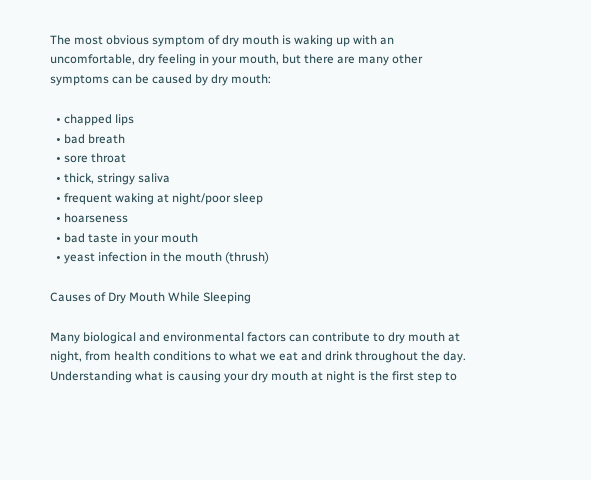The most obvious symptom of dry mouth is waking up with an uncomfortable, dry feeling in your mouth, but there are many other symptoms can be caused by dry mouth:

  • chapped lips
  • bad breath
  • sore throat
  • thick, stringy saliva
  • frequent waking at night/poor sleep
  • hoarseness
  • bad taste in your mouth
  • yeast infection in the mouth (thrush)

Causes of Dry Mouth While Sleeping

Many biological and environmental factors can contribute to dry mouth at night, from health conditions to what we eat and drink throughout the day. Understanding what is causing your dry mouth at night is the first step to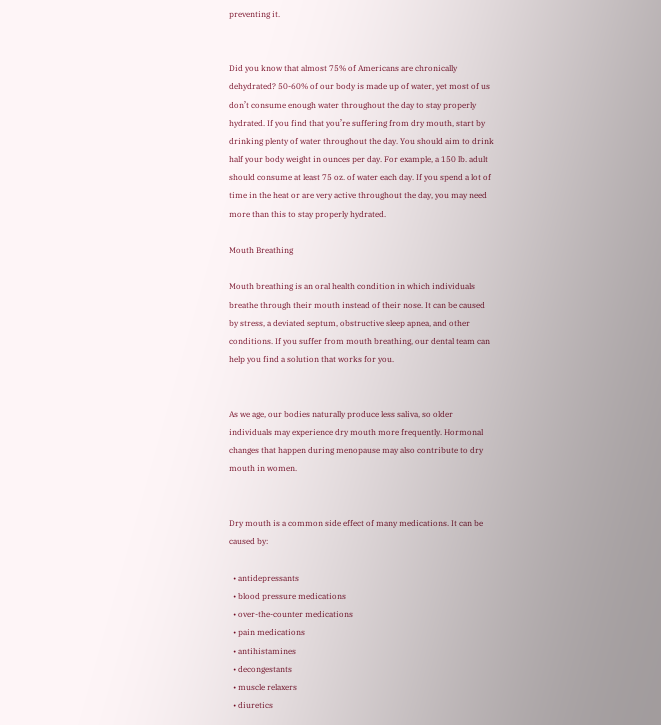preventing it.


Did you know that almost 75% of Americans are chronically dehydrated? 50-60% of our body is made up of water, yet most of us don’t consume enough water throughout the day to stay properly hydrated. If you find that you’re suffering from dry mouth, start by drinking plenty of water throughout the day. You should aim to drink half your body weight in ounces per day. For example, a 150 lb. adult should consume at least 75 oz. of water each day. If you spend a lot of time in the heat or are very active throughout the day, you may need more than this to stay properly hydrated.

Mouth Breathing

Mouth breathing is an oral health condition in which individuals breathe through their mouth instead of their nose. It can be caused by stress, a deviated septum, obstructive sleep apnea, and other conditions. If you suffer from mouth breathing, our dental team can help you find a solution that works for you.


As we age, our bodies naturally produce less saliva, so older individuals may experience dry mouth more frequently. Hormonal changes that happen during menopause may also contribute to dry mouth in women.


Dry mouth is a common side effect of many medications. It can be caused by:

  • antidepressants
  • blood pressure medications
  • over-the-counter medications
  • pain medications
  • antihistamines
  • decongestants
  • muscle relaxers
  • diuretics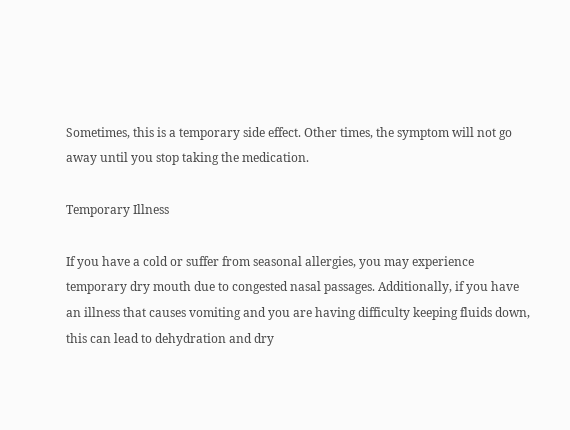Sometimes, this is a temporary side effect. Other times, the symptom will not go away until you stop taking the medication.

Temporary Illness

If you have a cold or suffer from seasonal allergies, you may experience temporary dry mouth due to congested nasal passages. Additionally, if you have an illness that causes vomiting and you are having difficulty keeping fluids down, this can lead to dehydration and dry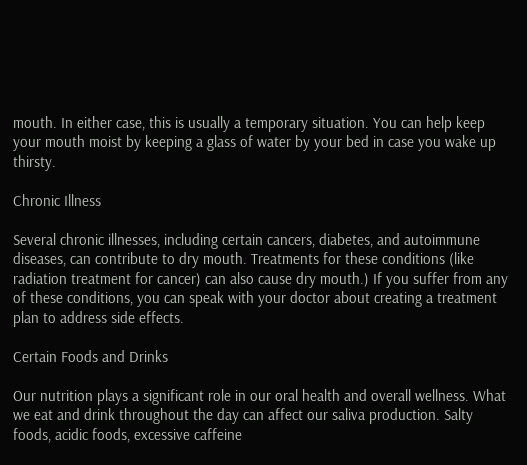mouth. In either case, this is usually a temporary situation. You can help keep your mouth moist by keeping a glass of water by your bed in case you wake up thirsty.

Chronic Illness

Several chronic illnesses, including certain cancers, diabetes, and autoimmune diseases, can contribute to dry mouth. Treatments for these conditions (like radiation treatment for cancer) can also cause dry mouth.) If you suffer from any of these conditions, you can speak with your doctor about creating a treatment plan to address side effects.

Certain Foods and Drinks

Our nutrition plays a significant role in our oral health and overall wellness. What we eat and drink throughout the day can affect our saliva production. Salty foods, acidic foods, excessive caffeine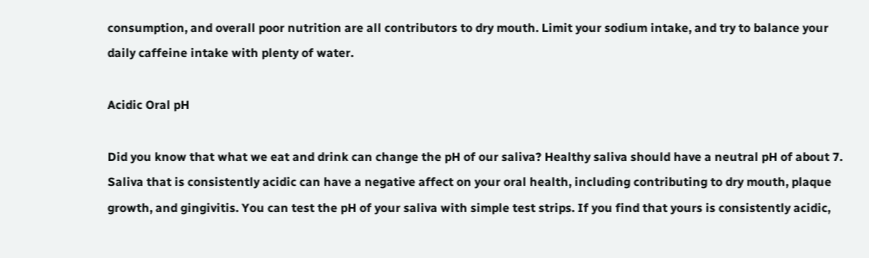consumption, and overall poor nutrition are all contributors to dry mouth. Limit your sodium intake, and try to balance your daily caffeine intake with plenty of water.

Acidic Oral pH

Did you know that what we eat and drink can change the pH of our saliva? Healthy saliva should have a neutral pH of about 7. Saliva that is consistently acidic can have a negative affect on your oral health, including contributing to dry mouth, plaque growth, and gingivitis. You can test the pH of your saliva with simple test strips. If you find that yours is consistently acidic,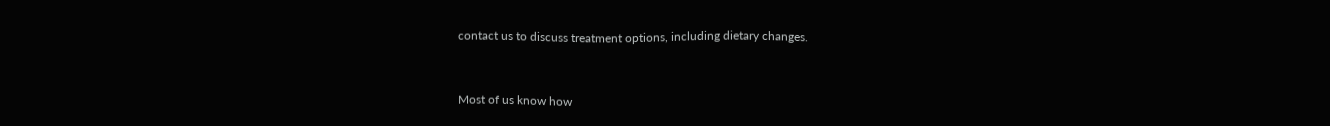contact us to discuss treatment options, including dietary changes.


Most of us know how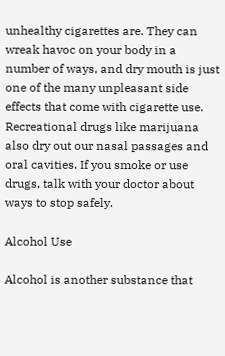unhealthy cigarettes are. They can wreak havoc on your body in a number of ways, and dry mouth is just one of the many unpleasant side effects that come with cigarette use. Recreational drugs like marijuana also dry out our nasal passages and oral cavities. If you smoke or use drugs, talk with your doctor about ways to stop safely.

Alcohol Use

Alcohol is another substance that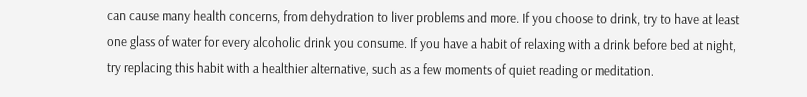can cause many health concerns, from dehydration to liver problems and more. If you choose to drink, try to have at least one glass of water for every alcoholic drink you consume. If you have a habit of relaxing with a drink before bed at night, try replacing this habit with a healthier alternative, such as a few moments of quiet reading or meditation.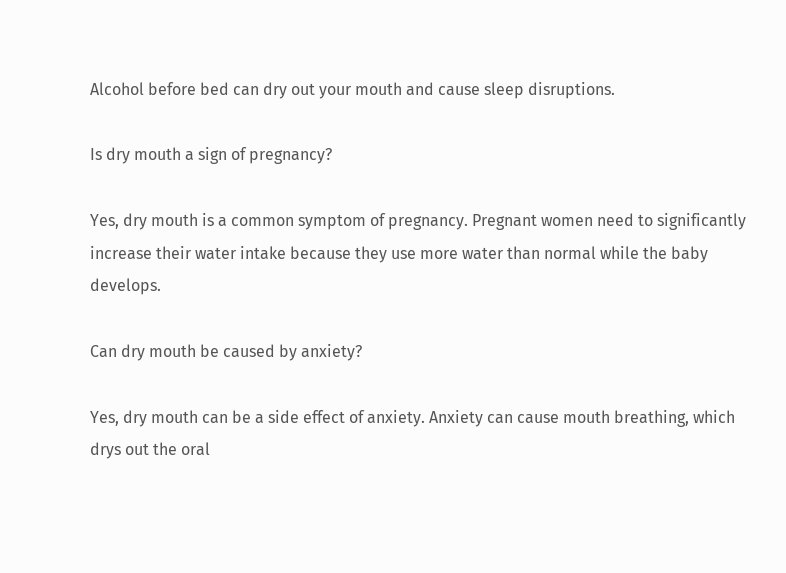Alcohol before bed can dry out your mouth and cause sleep disruptions.

Is dry mouth a sign of pregnancy?

Yes, dry mouth is a common symptom of pregnancy. Pregnant women need to significantly increase their water intake because they use more water than normal while the baby develops.

Can dry mouth be caused by anxiety?

Yes, dry mouth can be a side effect of anxiety. Anxiety can cause mouth breathing, which drys out the oral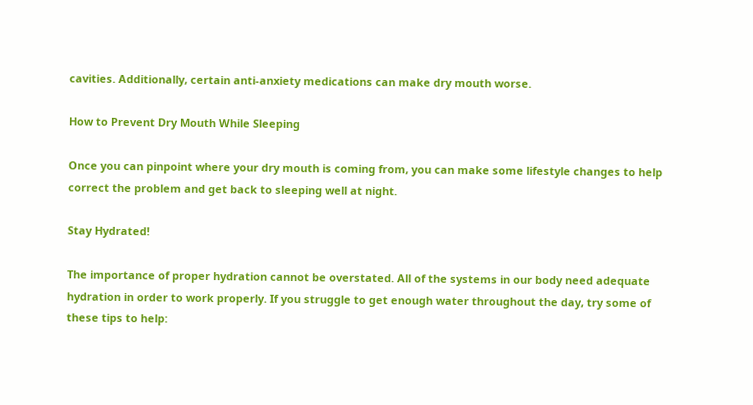cavities. Additionally, certain anti-anxiety medications can make dry mouth worse.

How to Prevent Dry Mouth While Sleeping

Once you can pinpoint where your dry mouth is coming from, you can make some lifestyle changes to help correct the problem and get back to sleeping well at night.

Stay Hydrated!

The importance of proper hydration cannot be overstated. All of the systems in our body need adequate hydration in order to work properly. If you struggle to get enough water throughout the day, try some of these tips to help: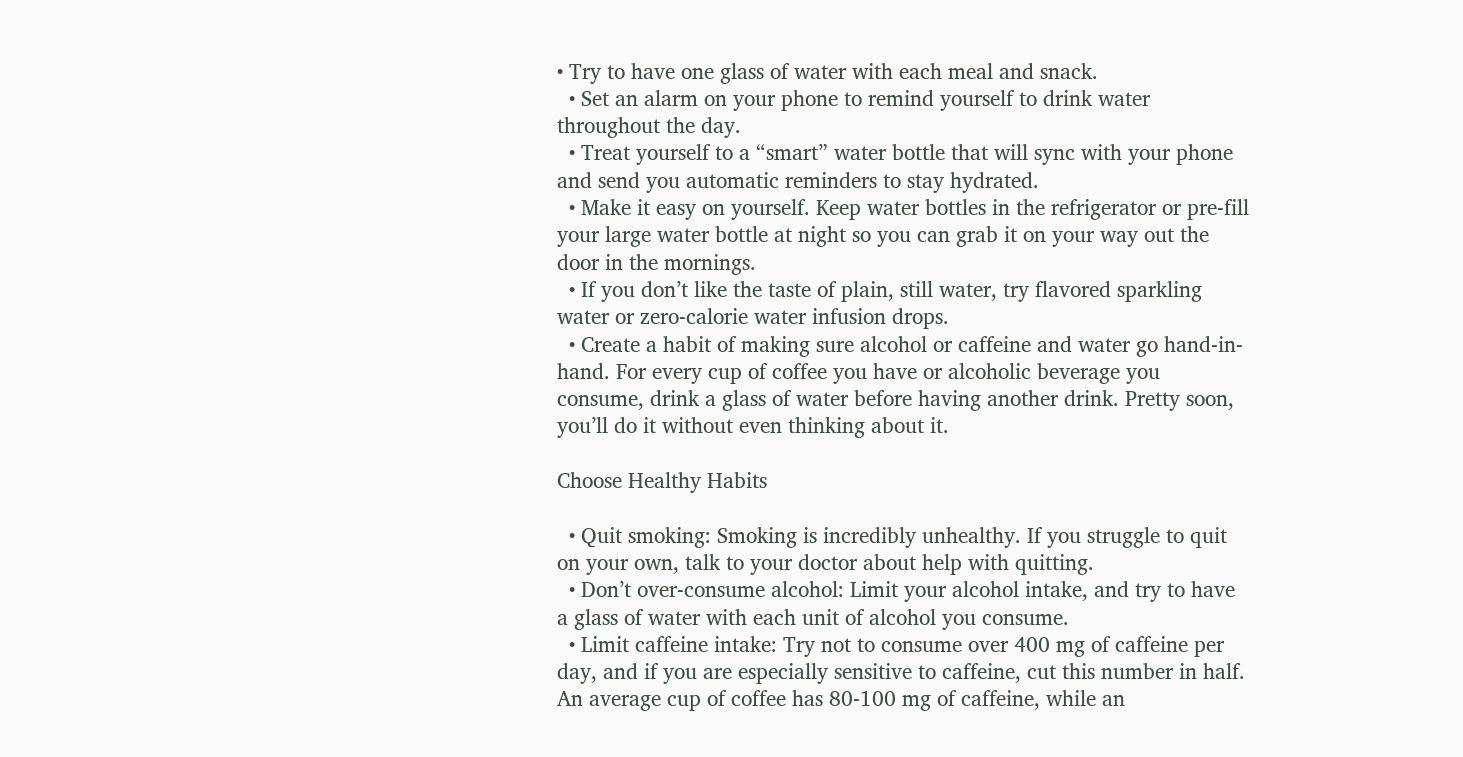• Try to have one glass of water with each meal and snack.
  • Set an alarm on your phone to remind yourself to drink water throughout the day.
  • Treat yourself to a “smart” water bottle that will sync with your phone and send you automatic reminders to stay hydrated.
  • Make it easy on yourself. Keep water bottles in the refrigerator or pre-fill your large water bottle at night so you can grab it on your way out the door in the mornings.
  • If you don’t like the taste of plain, still water, try flavored sparkling water or zero-calorie water infusion drops.
  • Create a habit of making sure alcohol or caffeine and water go hand-in-hand. For every cup of coffee you have or alcoholic beverage you consume, drink a glass of water before having another drink. Pretty soon, you’ll do it without even thinking about it.

Choose Healthy Habits

  • Quit smoking: Smoking is incredibly unhealthy. If you struggle to quit on your own, talk to your doctor about help with quitting.
  • Don’t over-consume alcohol: Limit your alcohol intake, and try to have a glass of water with each unit of alcohol you consume.
  • Limit caffeine intake: Try not to consume over 400 mg of caffeine per day, and if you are especially sensitive to caffeine, cut this number in half. An average cup of coffee has 80-100 mg of caffeine, while an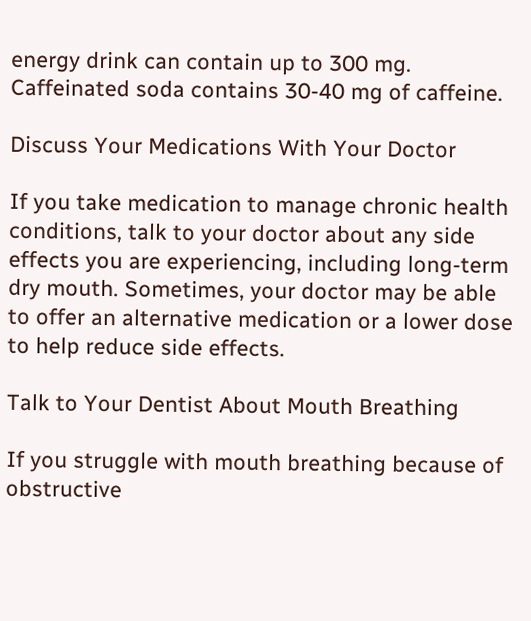energy drink can contain up to 300 mg. Caffeinated soda contains 30-40 mg of caffeine.

Discuss Your Medications With Your Doctor

If you take medication to manage chronic health conditions, talk to your doctor about any side effects you are experiencing, including long-term dry mouth. Sometimes, your doctor may be able to offer an alternative medication or a lower dose to help reduce side effects.

Talk to Your Dentist About Mouth Breathing

If you struggle with mouth breathing because of obstructive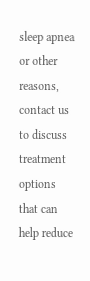sleep apnea or other reasons, contact us to discuss treatment options that can help reduce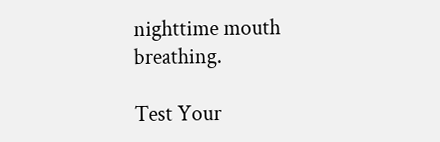nighttime mouth breathing.

Test Your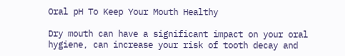Oral pH To Keep Your Mouth Healthy

Dry mouth can have a significant impact on your oral hygiene, can increase your risk of tooth decay and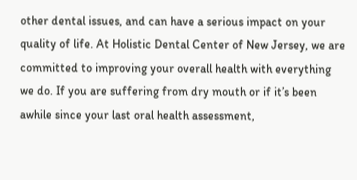other dental issues, and can have a serious impact on your quality of life. At Holistic Dental Center of New Jersey, we are committed to improving your overall health with everything we do. If you are suffering from dry mouth or if it’s been awhile since your last oral health assessment,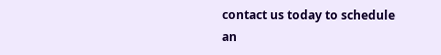contact us today to schedule an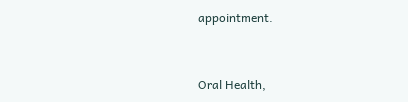appointment.


Oral Health,